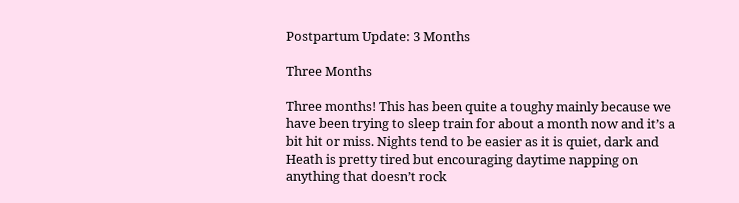Postpartum Update: 3 Months

Three Months

Three months! This has been quite a toughy mainly because we have been trying to sleep train for about a month now and it’s a bit hit or miss. Nights tend to be easier as it is quiet, dark and Heath is pretty tired but encouraging daytime napping on anything that doesn’t rock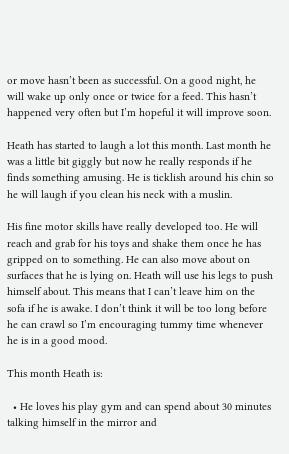or move hasn’t been as successful. On a good night, he will wake up only once or twice for a feed. This hasn’t happened very often but I’m hopeful it will improve soon.

Heath has started to laugh a lot this month. Last month he was a little bit giggly but now he really responds if he finds something amusing. He is ticklish around his chin so he will laugh if you clean his neck with a muslin.

His fine motor skills have really developed too. He will reach and grab for his toys and shake them once he has gripped on to something. He can also move about on surfaces that he is lying on. Heath will use his legs to push himself about. This means that I can’t leave him on the sofa if he is awake. I don’t think it will be too long before he can crawl so I’m encouraging tummy time whenever he is in a good mood.

This month Heath is:

  • He loves his play gym and can spend about 30 minutes talking himself in the mirror and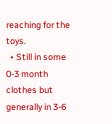reaching for the toys.
  • Still in some 0-3 month clothes but generally in 3-6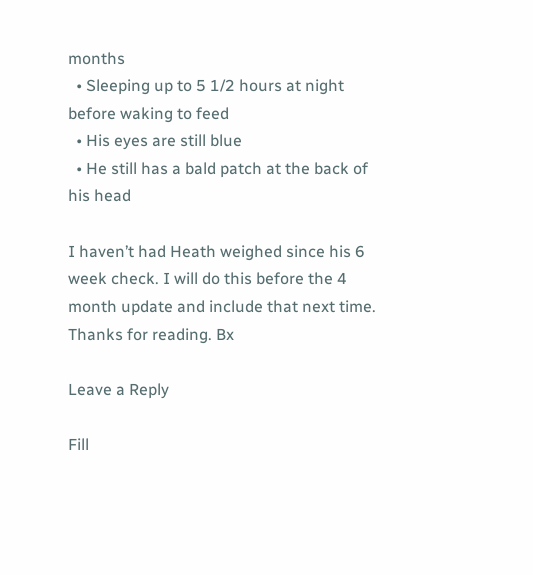months
  • Sleeping up to 5 1/2 hours at night before waking to feed
  • His eyes are still blue
  • He still has a bald patch at the back of his head

I haven’t had Heath weighed since his 6 week check. I will do this before the 4 month update and include that next time. Thanks for reading. Bx

Leave a Reply

Fill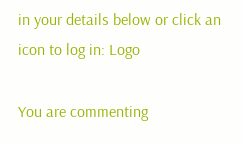in your details below or click an icon to log in: Logo

You are commenting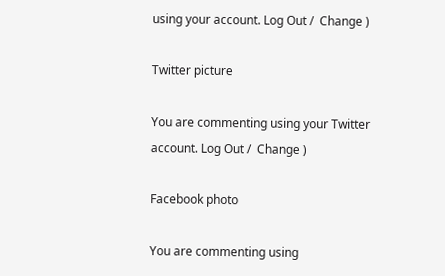using your account. Log Out /  Change )

Twitter picture

You are commenting using your Twitter account. Log Out /  Change )

Facebook photo

You are commenting using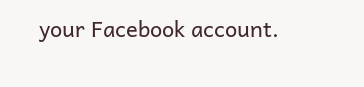your Facebook account.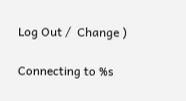Log Out /  Change )

Connecting to %s